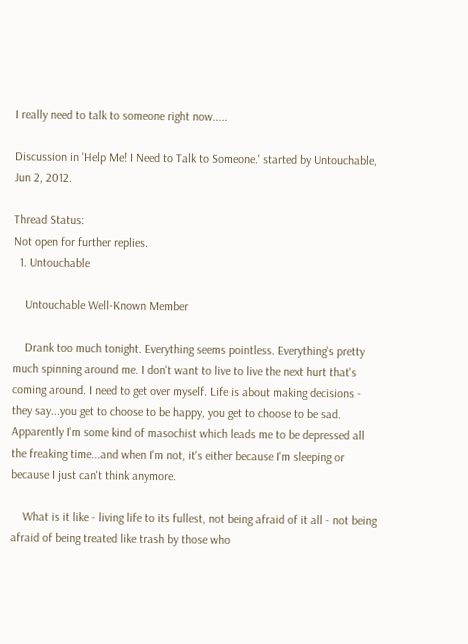I really need to talk to someone right now.....

Discussion in 'Help Me! I Need to Talk to Someone.' started by Untouchable, Jun 2, 2012.

Thread Status:
Not open for further replies.
  1. Untouchable

    Untouchable Well-Known Member

    Drank too much tonight. Everything seems pointless. Everything's pretty much spinning around me. I don't want to live to live the next hurt that's coming around. I need to get over myself. Life is about making decisions - they say...you get to choose to be happy, you get to choose to be sad. Apparently I'm some kind of masochist which leads me to be depressed all the freaking time...and when I'm not, it's either because I'm sleeping or because I just can't think anymore.

    What is it like - living life to its fullest, not being afraid of it all - not being afraid of being treated like trash by those who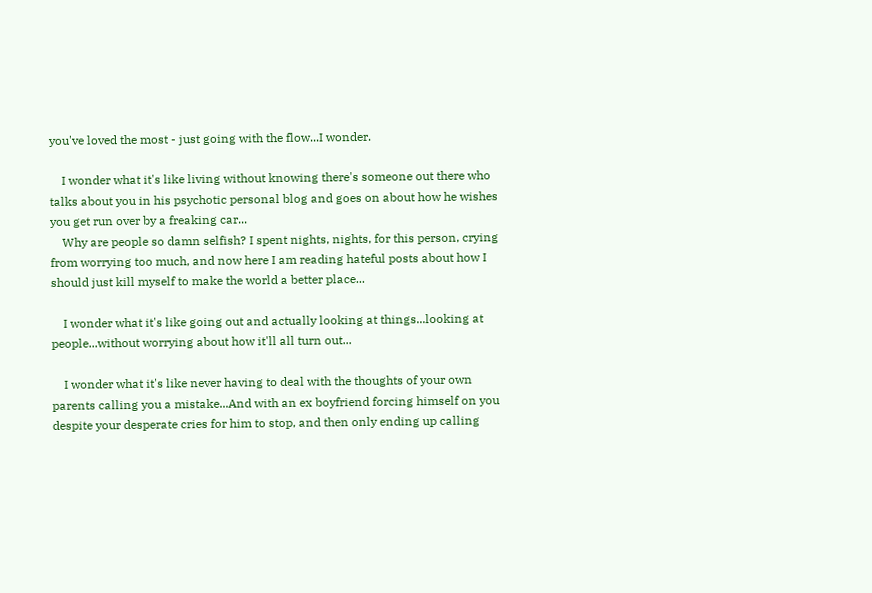you've loved the most - just going with the flow...I wonder.

    I wonder what it's like living without knowing there's someone out there who talks about you in his psychotic personal blog and goes on about how he wishes you get run over by a freaking car...
    Why are people so damn selfish? I spent nights, nights, for this person, crying from worrying too much, and now here I am reading hateful posts about how I should just kill myself to make the world a better place...

    I wonder what it's like going out and actually looking at things...looking at people...without worrying about how it'll all turn out...

    I wonder what it's like never having to deal with the thoughts of your own parents calling you a mistake...And with an ex boyfriend forcing himself on you despite your desperate cries for him to stop, and then only ending up calling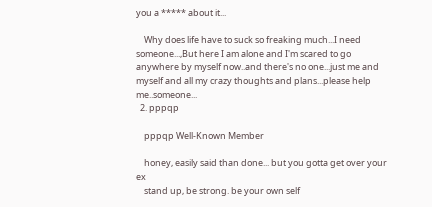you a ***** about it...

    Why does life have to suck so freaking much...I need someone...,But here I am alone and I'm scared to go anywhere by myself now..and there's no one...just me and myself and all my crazy thoughts and plans...please help me..someone...
  2. pppqp

    pppqp Well-Known Member

    honey, easily said than done... but you gotta get over your ex
    stand up, be strong. be your own self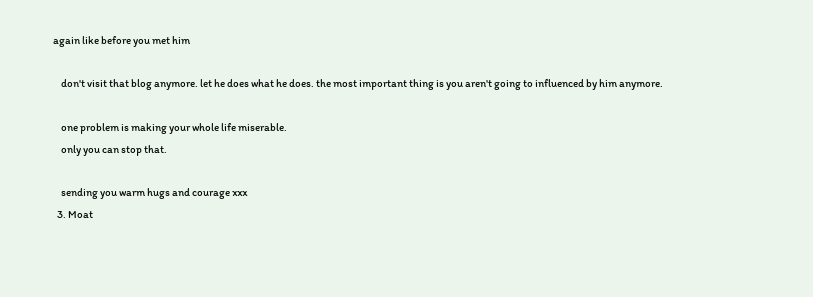again like before you met him

    don't visit that blog anymore. let he does what he does. the most important thing is you aren't going to influenced by him anymore.

    one problem is making your whole life miserable.
    only you can stop that.

    sending you warm hugs and courage xxx
  3. Moat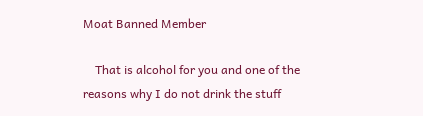Moat Banned Member

    That is alcohol for you and one of the reasons why I do not drink the stuff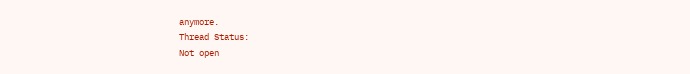anymore.
Thread Status:
Not open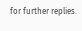for further replies.